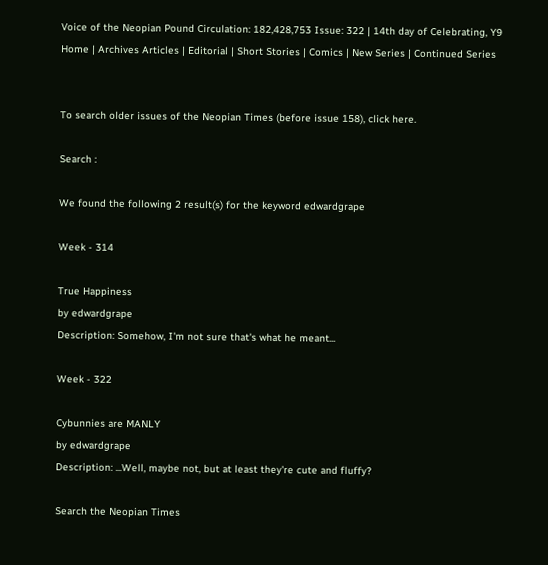Voice of the Neopian Pound Circulation: 182,428,753 Issue: 322 | 14th day of Celebrating, Y9
Home | Archives Articles | Editorial | Short Stories | Comics | New Series | Continued Series


To search older issues of the Neopian Times (before issue 158), click here.

Search :

We found the following 2 result(s) for the keyword edwardgrape

Week - 314

True Happiness
by edwardgrape
Description: Somehow, I'm not sure that's what he meant...

Week - 322

Cybunnies are MANLY
by edwardgrape
Description: ...Well, maybe not, but at least they're cute and fluffy?

Search the Neopian Times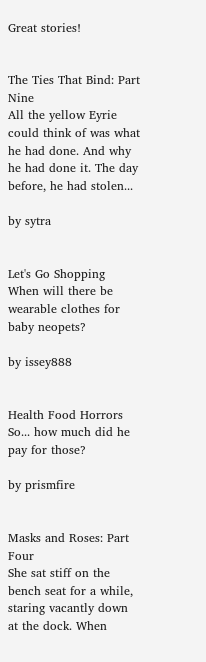Great stories!


The Ties That Bind: Part Nine
All the yellow Eyrie could think of was what he had done. And why he had done it. The day before, he had stolen...

by sytra


Let's Go Shopping
When will there be wearable clothes for baby neopets?

by issey888


Health Food Horrors
So... how much did he pay for those?

by prismfire


Masks and Roses: Part Four
She sat stiff on the bench seat for a while, staring vacantly down at the dock. When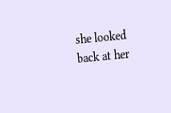she looked back at her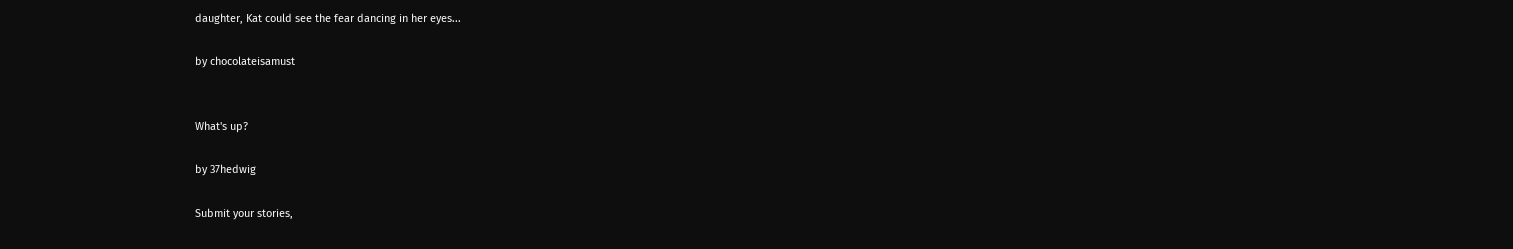daughter, Kat could see the fear dancing in her eyes...

by chocolateisamust


What's up?

by 37hedwig

Submit your stories,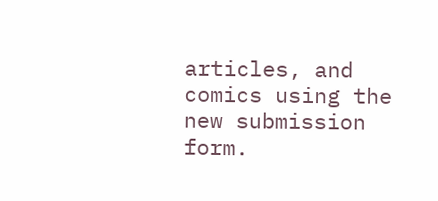articles, and comics using the new submission form.